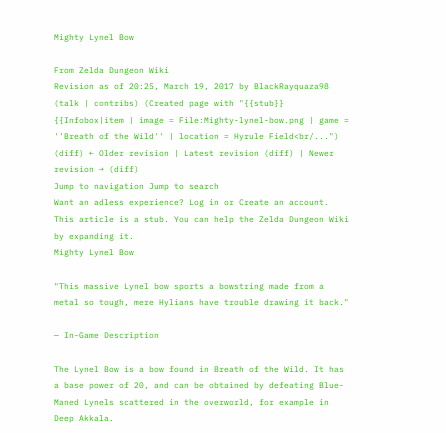Mighty Lynel Bow

From Zelda Dungeon Wiki
Revision as of 20:25, March 19, 2017 by BlackRayquaza98 (talk | contribs) (Created page with "{{stub}} {{Infobox|item | image = File:Mighty-lynel-bow.png | game = ''Breath of the Wild'' | location = Hyrule Field<br/...")
(diff) ← Older revision | Latest revision (diff) | Newer revision → (diff)
Jump to navigation Jump to search
Want an adless experience? Log in or Create an account.
This article is a stub. You can help the Zelda Dungeon Wiki by expanding it.
Mighty Lynel Bow

"This massive Lynel bow sports a bowstring made from a metal so tough, mere Hylians have trouble drawing it back."

— In-Game Description

The Lynel Bow is a bow found in Breath of the Wild. It has a base power of 20, and can be obtained by defeating Blue-Maned Lynels scattered in the overworld, for example in Deep Akkala.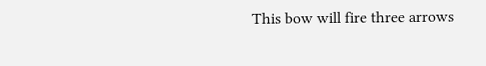This bow will fire three arrows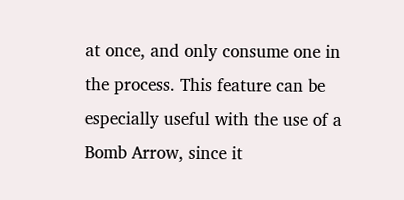at once, and only consume one in the process. This feature can be especially useful with the use of a Bomb Arrow, since it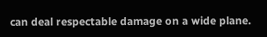can deal respectable damage on a wide plane.